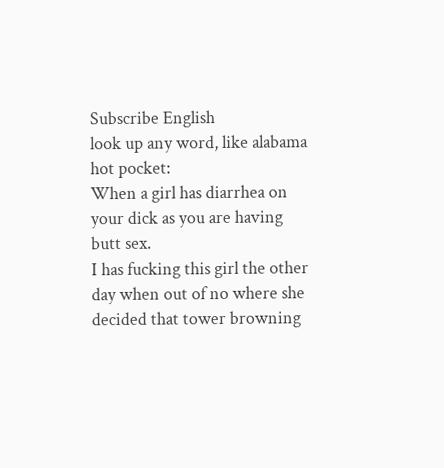Subscribe English
look up any word, like alabama hot pocket:
When a girl has diarrhea on your dick as you are having butt sex.
I has fucking this girl the other day when out of no where she decided that tower browning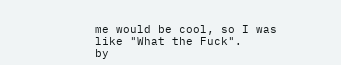me would be cool, so I was like "What the Fuck".
by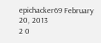epichacker69 February 20, 2013
2 0